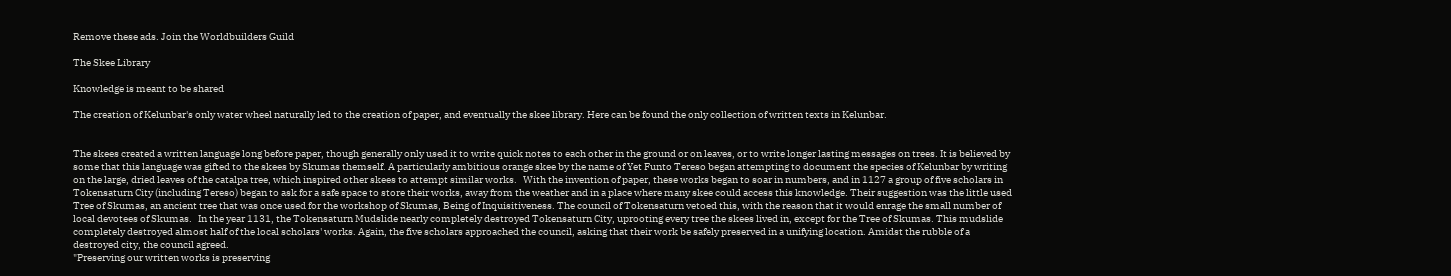Remove these ads. Join the Worldbuilders Guild

The Skee Library

Knowledge is meant to be shared

The creation of Kelunbar's only water wheel naturally led to the creation of paper, and eventually the skee library. Here can be found the only collection of written texts in Kelunbar.


The skees created a written language long before paper, though generally only used it to write quick notes to each other in the ground or on leaves, or to write longer lasting messages on trees. It is believed by some that this language was gifted to the skees by Skumas themself. A particularly ambitious orange skee by the name of Yet Funto Tereso began attempting to document the species of Kelunbar by writing on the large, dried leaves of the catalpa tree, which inspired other skees to attempt similar works.   With the invention of paper, these works began to soar in numbers, and in 1127 a group of five scholars in Tokensaturn City (including Tereso) began to ask for a safe space to store their works, away from the weather and in a place where many skee could access this knowledge. Their suggestion was the little used Tree of Skumas, an ancient tree that was once used for the workshop of Skumas, Being of Inquisitiveness. The council of Tokensaturn vetoed this, with the reason that it would enrage the small number of local devotees of Skumas.   In the year 1131, the Tokensaturn Mudslide nearly completely destroyed Tokensaturn City, uprooting every tree the skees lived in, except for the Tree of Skumas. This mudslide completely destroyed almost half of the local scholars' works. Again, the five scholars approached the council, asking that their work be safely preserved in a unifying location. Amidst the rubble of a destroyed city, the council agreed.
"Preserving our written works is preserving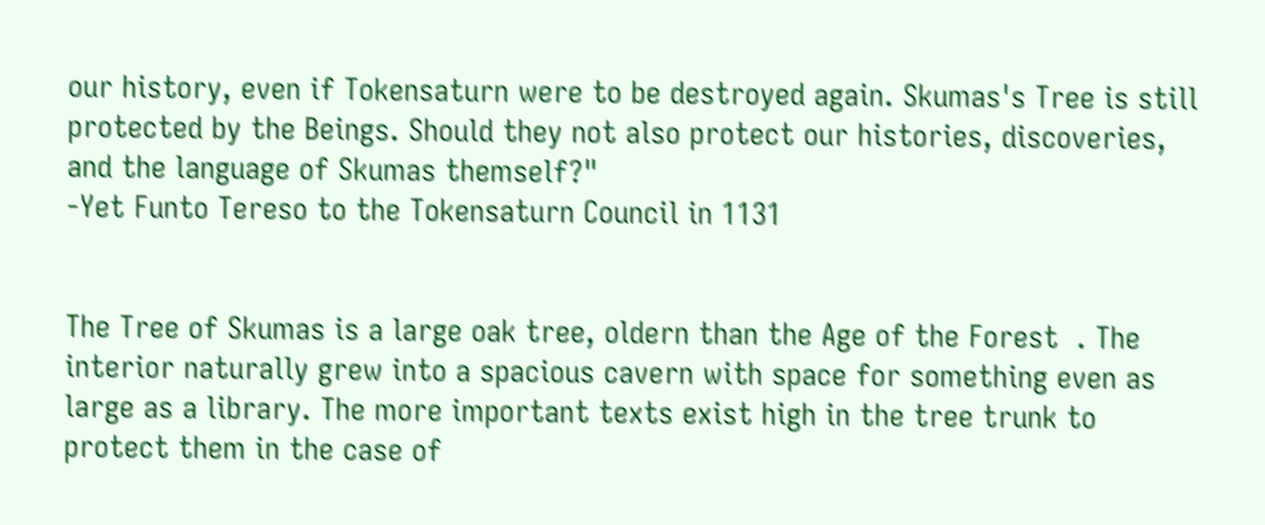our history, even if Tokensaturn were to be destroyed again. Skumas's Tree is still protected by the Beings. Should they not also protect our histories, discoveries, and the language of Skumas themself?"
-Yet Funto Tereso to the Tokensaturn Council in 1131


The Tree of Skumas is a large oak tree, oldern than the Age of the Forest  . The interior naturally grew into a spacious cavern with space for something even as large as a library. The more important texts exist high in the tree trunk to protect them in the case of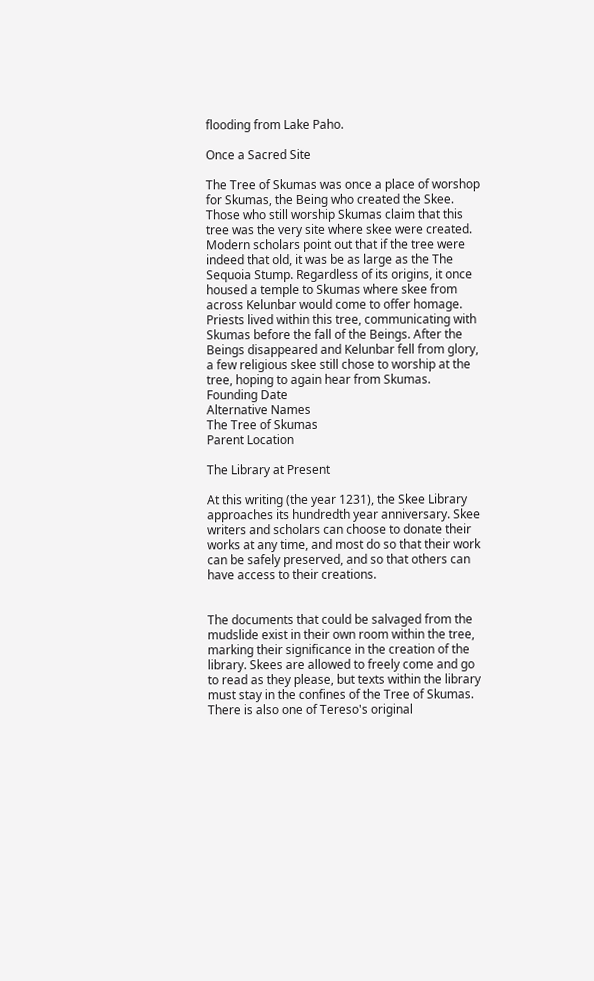flooding from Lake Paho.

Once a Sacred Site

The Tree of Skumas was once a place of worshop for Skumas, the Being who created the Skee. Those who still worship Skumas claim that this tree was the very site where skee were created. Modern scholars point out that if the tree were indeed that old, it was be as large as the The Sequoia Stump. Regardless of its origins, it once housed a temple to Skumas where skee from across Kelunbar would come to offer homage. Priests lived within this tree, communicating with Skumas before the fall of the Beings. After the Beings disappeared and Kelunbar fell from glory, a few religious skee still chose to worship at the tree, hoping to again hear from Skumas.
Founding Date
Alternative Names
The Tree of Skumas
Parent Location

The Library at Present

At this writing (the year 1231), the Skee Library approaches its hundredth year anniversary. Skee writers and scholars can choose to donate their works at any time, and most do so that their work can be safely preserved, and so that others can have access to their creations.


The documents that could be salvaged from the mudslide exist in their own room within the tree, marking their significance in the creation of the library. Skees are allowed to freely come and go to read as they please, but texts within the library must stay in the confines of the Tree of Skumas. There is also one of Tereso's original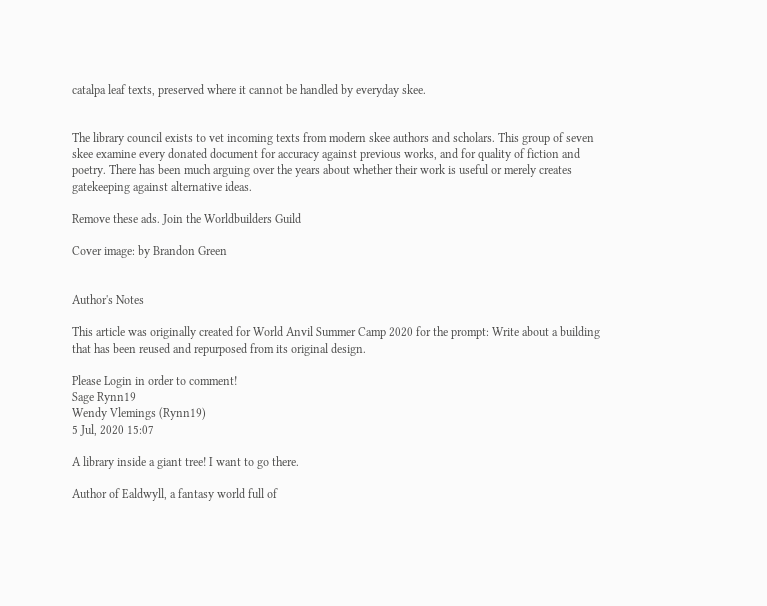catalpa leaf texts, preserved where it cannot be handled by everyday skee.


The library council exists to vet incoming texts from modern skee authors and scholars. This group of seven skee examine every donated document for accuracy against previous works, and for quality of fiction and poetry. There has been much arguing over the years about whether their work is useful or merely creates gatekeeping against alternative ideas.

Remove these ads. Join the Worldbuilders Guild

Cover image: by Brandon Green


Author's Notes

This article was originally created for World Anvil Summer Camp 2020 for the prompt: Write about a building that has been reused and repurposed from its original design.

Please Login in order to comment!
Sage Rynn19
Wendy Vlemings (Rynn19)
5 Jul, 2020 15:07

A library inside a giant tree! I want to go there.

Author of Ealdwyll, a fantasy world full of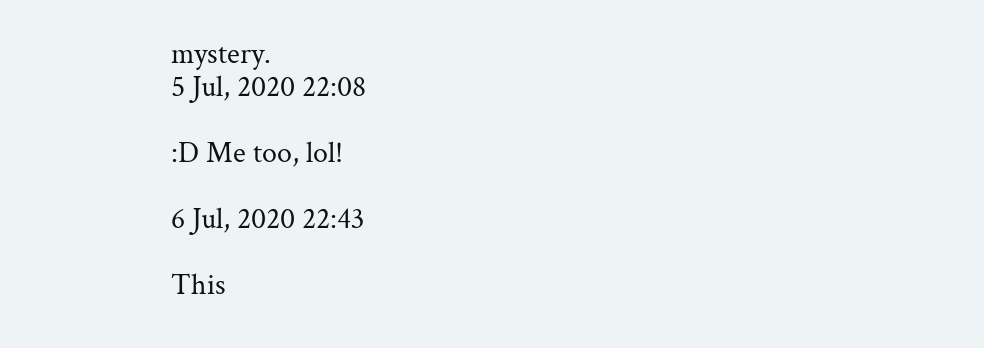mystery.
5 Jul, 2020 22:08

:D Me too, lol!

6 Jul, 2020 22:43

This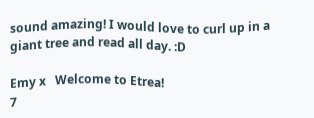sound amazing! I would love to curl up in a giant tree and read all day. :D

Emy x   Welcome to Etrea!
7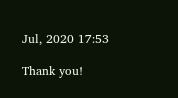Jul, 2020 17:53

Thank you!